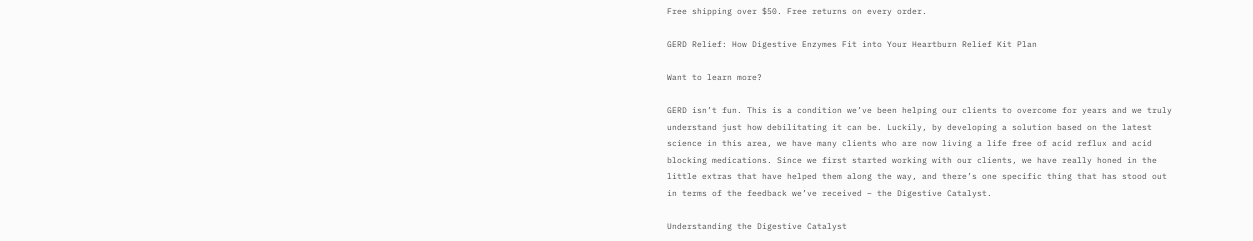Free shipping over $50. Free returns on every order.

GERD Relief: How Digestive Enzymes Fit into Your Heartburn Relief Kit Plan

Want to learn more?

GERD isn’t fun. This is a condition we’ve been helping our clients to overcome for years and we truly understand just how debilitating it can be. Luckily, by developing a solution based on the latest science in this area, we have many clients who are now living a life free of acid reflux and acid blocking medications. Since we first started working with our clients, we have really honed in the little extras that have helped them along the way, and there’s one specific thing that has stood out in terms of the feedback we’ve received – the Digestive Catalyst.

Understanding the Digestive Catalyst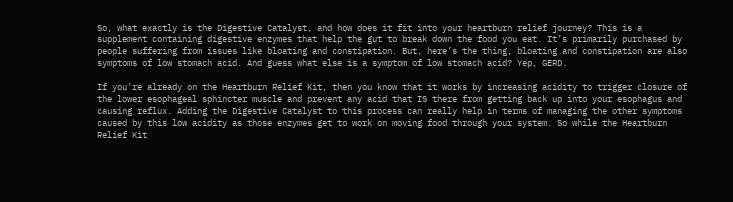So, what exactly is the Digestive Catalyst, and how does it fit into your heartburn relief journey? This is a supplement containing digestive enzymes that help the gut to break down the food you eat. It’s primarily purchased by people suffering from issues like bloating and constipation. But, here’s the thing, bloating and constipation are also symptoms of low stomach acid. And guess what else is a symptom of low stomach acid? Yep, GERD.

If you’re already on the Heartburn Relief Kit, then you know that it works by increasing acidity to trigger closure of the lower esophageal sphincter muscle and prevent any acid that IS there from getting back up into your esophagus and causing reflux. Adding the Digestive Catalyst to this process can really help in terms of managing the other symptoms caused by this low acidity as those enzymes get to work on moving food through your system. So while the Heartburn Relief Kit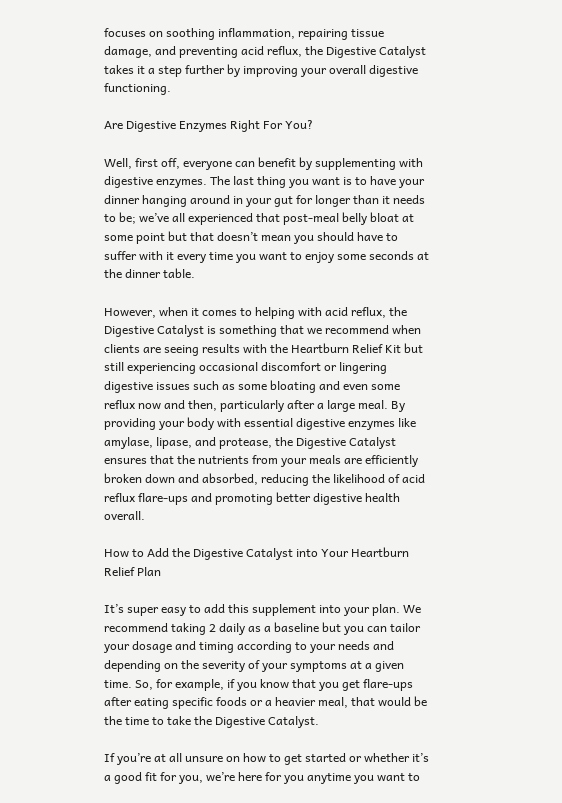focuses on soothing inflammation, repairing tissue damage, and preventing acid reflux, the Digestive Catalyst takes it a step further by improving your overall digestive functioning.

Are Digestive Enzymes Right For You?

Well, first off, everyone can benefit by supplementing with digestive enzymes. The last thing you want is to have your dinner hanging around in your gut for longer than it needs to be; we’ve all experienced that post-meal belly bloat at some point but that doesn’t mean you should have to suffer with it every time you want to enjoy some seconds at the dinner table.

However, when it comes to helping with acid reflux, the Digestive Catalyst is something that we recommend when clients are seeing results with the Heartburn Relief Kit but still experiencing occasional discomfort or lingering digestive issues such as some bloating and even some reflux now and then, particularly after a large meal. By providing your body with essential digestive enzymes like amylase, lipase, and protease, the Digestive Catalyst ensures that the nutrients from your meals are efficiently broken down and absorbed, reducing the likelihood of acid reflux flare-ups and promoting better digestive health overall.

How to Add the Digestive Catalyst into Your Heartburn Relief Plan

It’s super easy to add this supplement into your plan. We recommend taking 2 daily as a baseline but you can tailor your dosage and timing according to your needs and depending on the severity of your symptoms at a given time. So, for example, if you know that you get flare-ups after eating specific foods or a heavier meal, that would be the time to take the Digestive Catalyst.

If you’re at all unsure on how to get started or whether it’s a good fit for you, we’re here for you anytime you want to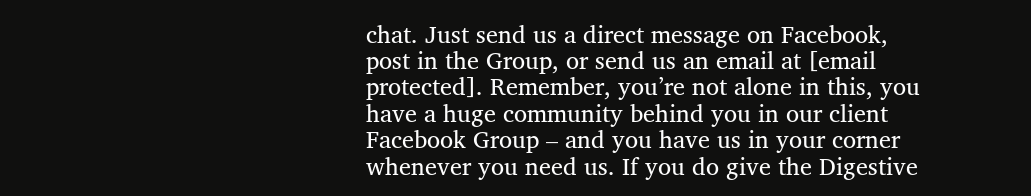chat. Just send us a direct message on Facebook, post in the Group, or send us an email at [email protected]. Remember, you’re not alone in this, you have a huge community behind you in our client Facebook Group – and you have us in your corner whenever you need us. If you do give the Digestive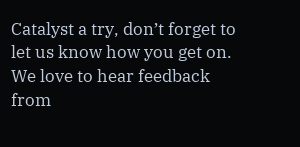Catalyst a try, don’t forget to let us know how you get on. We love to hear feedback from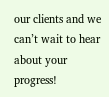our clients and we can’t wait to hear about your progress!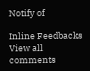Notify of

Inline Feedbacks
View all comments